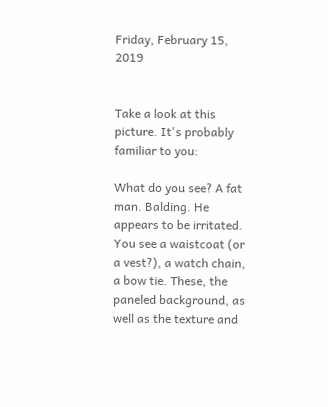Friday, February 15, 2019


Take a look at this picture. It's probably familiar to you:

What do you see? A fat man. Balding. He appears to be irritated. You see a waistcoat (or a vest?), a watch chain, a bow tie. These, the paneled background, as well as the texture and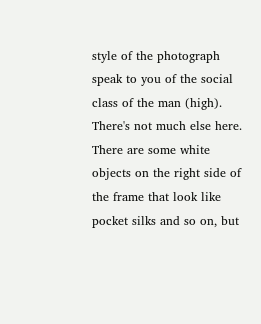style of the photograph speak to you of the social class of the man (high). There's not much else here. There are some white objects on the right side of the frame that look like pocket silks and so on, but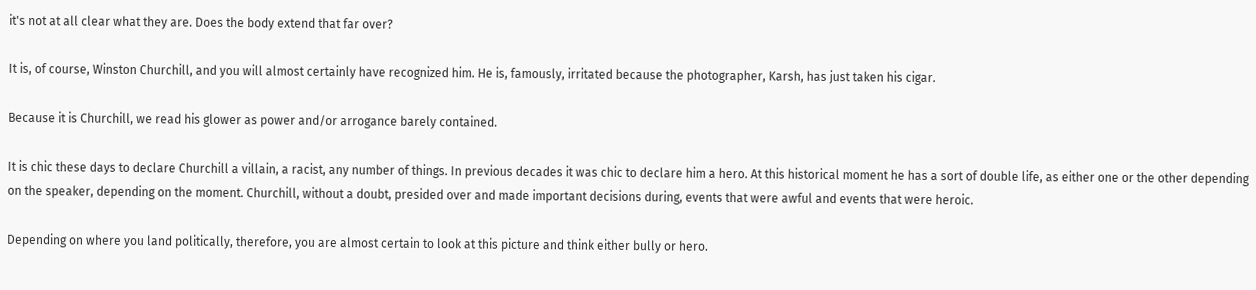it's not at all clear what they are. Does the body extend that far over?

It is, of course, Winston Churchill, and you will almost certainly have recognized him. He is, famously, irritated because the photographer, Karsh, has just taken his cigar.

Because it is Churchill, we read his glower as power and/or arrogance barely contained.

It is chic these days to declare Churchill a villain, a racist, any number of things. In previous decades it was chic to declare him a hero. At this historical moment he has a sort of double life, as either one or the other depending on the speaker, depending on the moment. Churchill, without a doubt, presided over and made important decisions during, events that were awful and events that were heroic.

Depending on where you land politically, therefore, you are almost certain to look at this picture and think either bully or hero.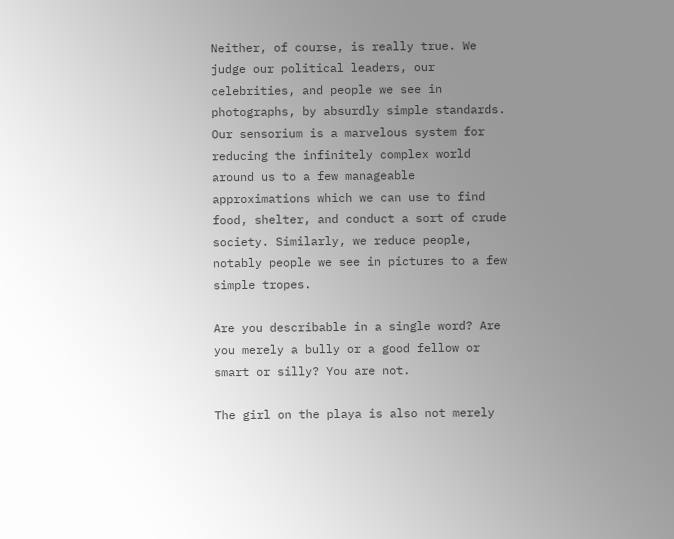Neither, of course, is really true. We judge our political leaders, our celebrities, and people we see in photographs, by absurdly simple standards. Our sensorium is a marvelous system for reducing the infinitely complex world around us to a few manageable approximations which we can use to find food, shelter, and conduct a sort of crude society. Similarly, we reduce people, notably people we see in pictures to a few simple tropes.

Are you describable in a single word? Are you merely a bully or a good fellow or smart or silly? You are not.

The girl on the playa is also not merely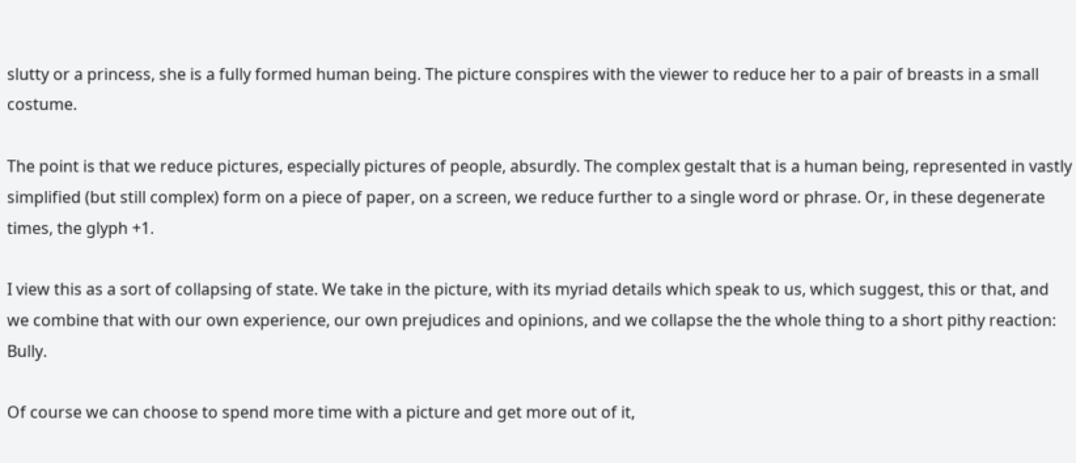slutty or a princess, she is a fully formed human being. The picture conspires with the viewer to reduce her to a pair of breasts in a small costume.

The point is that we reduce pictures, especially pictures of people, absurdly. The complex gestalt that is a human being, represented in vastly simplified (but still complex) form on a piece of paper, on a screen, we reduce further to a single word or phrase. Or, in these degenerate times, the glyph +1.

I view this as a sort of collapsing of state. We take in the picture, with its myriad details which speak to us, which suggest, this or that, and we combine that with our own experience, our own prejudices and opinions, and we collapse the the whole thing to a short pithy reaction: Bully.

Of course we can choose to spend more time with a picture and get more out of it,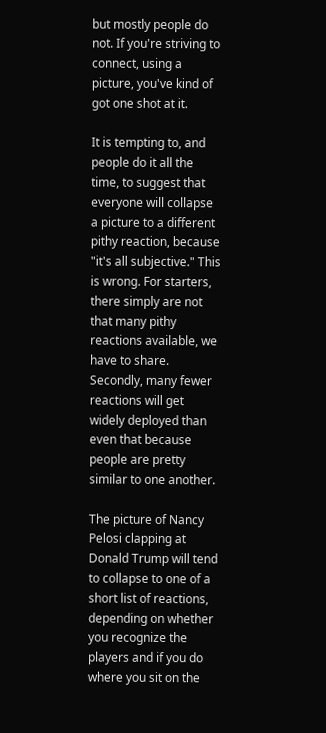but mostly people do not. If you're striving to connect, using a picture, you've kind of got one shot at it.

It is tempting to, and people do it all the time, to suggest that everyone will collapse a picture to a different pithy reaction, because "it's all subjective." This is wrong. For starters, there simply are not that many pithy reactions available, we have to share. Secondly, many fewer reactions will get widely deployed than even that because people are pretty similar to one another.

The picture of Nancy Pelosi clapping at Donald Trump will tend to collapse to one of a short list of reactions, depending on whether you recognize the players and if you do where you sit on the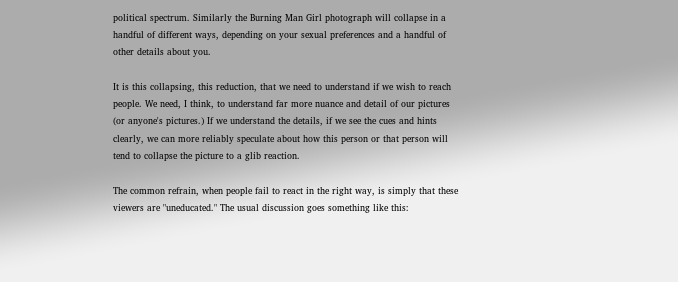political spectrum. Similarly the Burning Man Girl photograph will collapse in a handful of different ways, depending on your sexual preferences and a handful of other details about you.

It is this collapsing, this reduction, that we need to understand if we wish to reach people. We need, I think, to understand far more nuance and detail of our pictures (or anyone's pictures.) If we understand the details, if we see the cues and hints clearly, we can more reliably speculate about how this person or that person will tend to collapse the picture to a glib reaction.

The common refrain, when people fail to react in the right way, is simply that these viewers are "uneducated." The usual discussion goes something like this: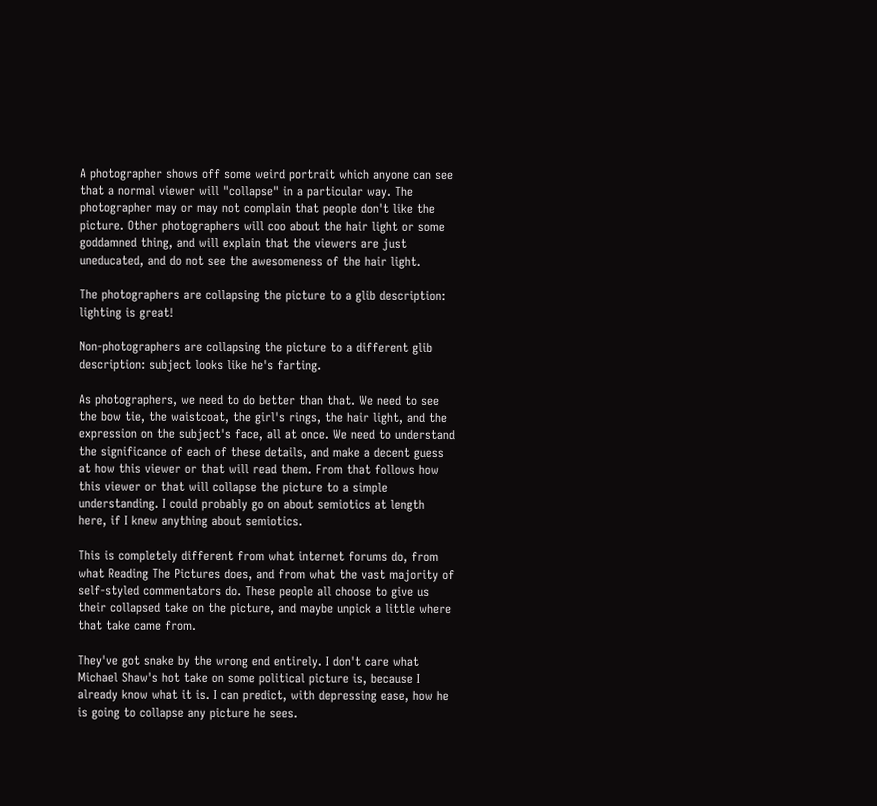A photographer shows off some weird portrait which anyone can see that a normal viewer will "collapse" in a particular way. The photographer may or may not complain that people don't like the picture. Other photographers will coo about the hair light or some goddamned thing, and will explain that the viewers are just uneducated, and do not see the awesomeness of the hair light.

The photographers are collapsing the picture to a glib description: lighting is great!

Non-photographers are collapsing the picture to a different glib description: subject looks like he's farting.

As photographers, we need to do better than that. We need to see the bow tie, the waistcoat, the girl's rings, the hair light, and the expression on the subject's face, all at once. We need to understand the significance of each of these details, and make a decent guess at how this viewer or that will read them. From that follows how this viewer or that will collapse the picture to a simple understanding. I could probably go on about semiotics at length here, if I knew anything about semiotics.

This is completely different from what internet forums do, from what Reading The Pictures does, and from what the vast majority of self-styled commentators do. These people all choose to give us their collapsed take on the picture, and maybe unpick a little where that take came from.

They've got snake by the wrong end entirely. I don't care what Michael Shaw's hot take on some political picture is, because I already know what it is. I can predict, with depressing ease, how he is going to collapse any picture he sees.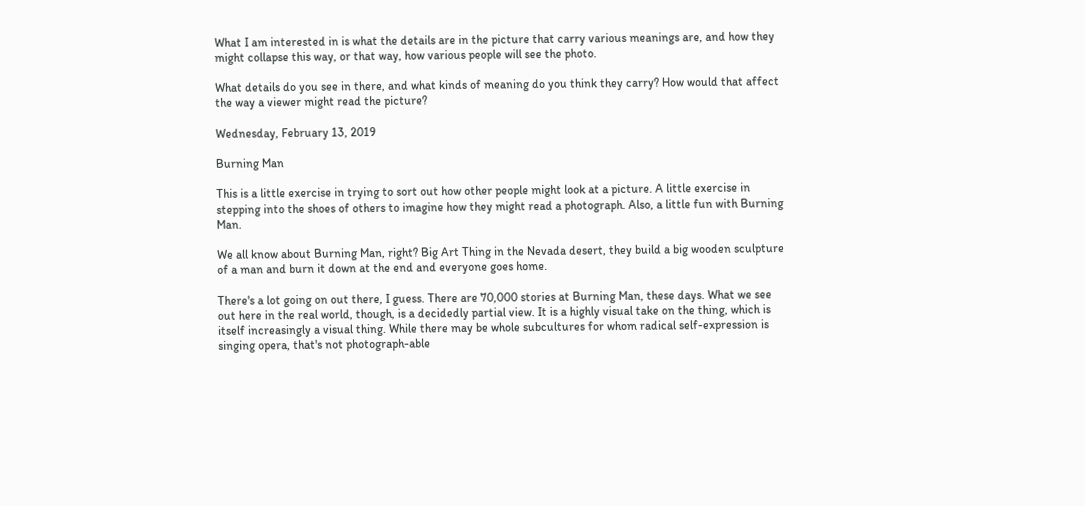What I am interested in is what the details are in the picture that carry various meanings are, and how they might collapse this way, or that way, how various people will see the photo.

What details do you see in there, and what kinds of meaning do you think they carry? How would that affect the way a viewer might read the picture?

Wednesday, February 13, 2019

Burning Man

This is a little exercise in trying to sort out how other people might look at a picture. A little exercise in stepping into the shoes of others to imagine how they might read a photograph. Also, a little fun with Burning Man.

We all know about Burning Man, right? Big Art Thing in the Nevada desert, they build a big wooden sculpture of a man and burn it down at the end and everyone goes home.

There's a lot going on out there, I guess. There are 70,000 stories at Burning Man, these days. What we see out here in the real world, though, is a decidedly partial view. It is a highly visual take on the thing, which is itself increasingly a visual thing. While there may be whole subcultures for whom radical self-expression is singing opera, that's not photograph-able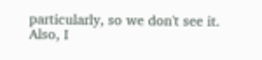particularly, so we don't see it. Also, I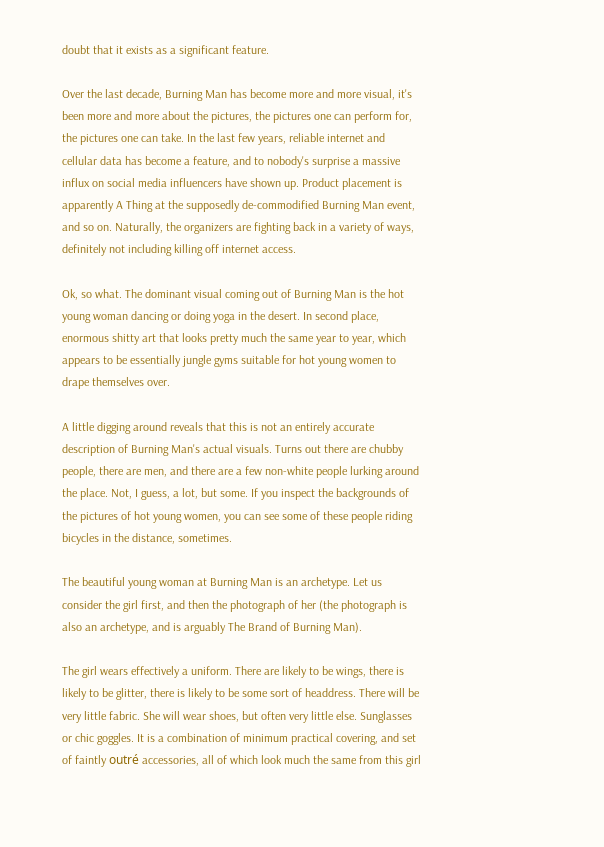doubt that it exists as a significant feature.

Over the last decade, Burning Man has become more and more visual, it's been more and more about the pictures, the pictures one can perform for, the pictures one can take. In the last few years, reliable internet and cellular data has become a feature, and to nobody's surprise a massive influx on social media influencers have shown up. Product placement is apparently A Thing at the supposedly de-commodified Burning Man event, and so on. Naturally, the organizers are fighting back in a variety of ways, definitely not including killing off internet access.

Ok, so what. The dominant visual coming out of Burning Man is the hot young woman dancing or doing yoga in the desert. In second place, enormous shitty art that looks pretty much the same year to year, which appears to be essentially jungle gyms suitable for hot young women to drape themselves over.

A little digging around reveals that this is not an entirely accurate description of Burning Man's actual visuals. Turns out there are chubby people, there are men, and there are a few non-white people lurking around the place. Not, I guess, a lot, but some. If you inspect the backgrounds of the pictures of hot young women, you can see some of these people riding bicycles in the distance, sometimes.

The beautiful young woman at Burning Man is an archetype. Let us consider the girl first, and then the photograph of her (the photograph is also an archetype, and is arguably The Brand of Burning Man).

The girl wears effectively a uniform. There are likely to be wings, there is likely to be glitter, there is likely to be some sort of headdress. There will be very little fabric. She will wear shoes, but often very little else. Sunglasses or chic goggles. It is a combination of minimum practical covering, and set of faintly outré accessories, all of which look much the same from this girl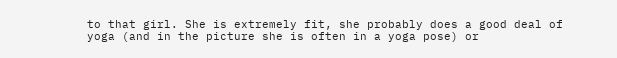to that girl. She is extremely fit, she probably does a good deal of yoga (and in the picture she is often in a yoga pose) or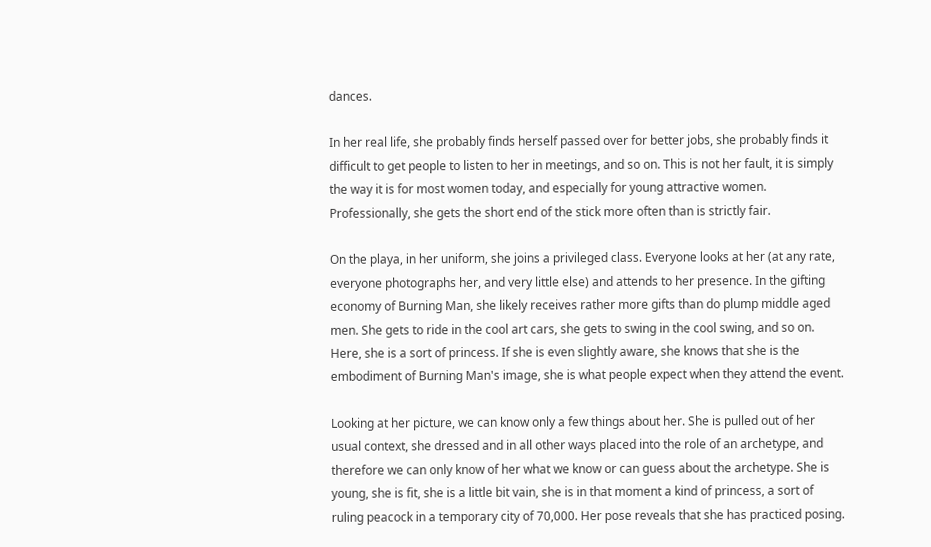dances.

In her real life, she probably finds herself passed over for better jobs, she probably finds it difficult to get people to listen to her in meetings, and so on. This is not her fault, it is simply the way it is for most women today, and especially for young attractive women. Professionally, she gets the short end of the stick more often than is strictly fair.

On the playa, in her uniform, she joins a privileged class. Everyone looks at her (at any rate, everyone photographs her, and very little else) and attends to her presence. In the gifting economy of Burning Man, she likely receives rather more gifts than do plump middle aged men. She gets to ride in the cool art cars, she gets to swing in the cool swing, and so on. Here, she is a sort of princess. If she is even slightly aware, she knows that she is the embodiment of Burning Man's image, she is what people expect when they attend the event.

Looking at her picture, we can know only a few things about her. She is pulled out of her usual context, she dressed and in all other ways placed into the role of an archetype, and therefore we can only know of her what we know or can guess about the archetype. She is young, she is fit, she is a little bit vain, she is in that moment a kind of princess, a sort of ruling peacock in a temporary city of 70,000. Her pose reveals that she has practiced posing.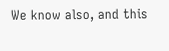We know also, and this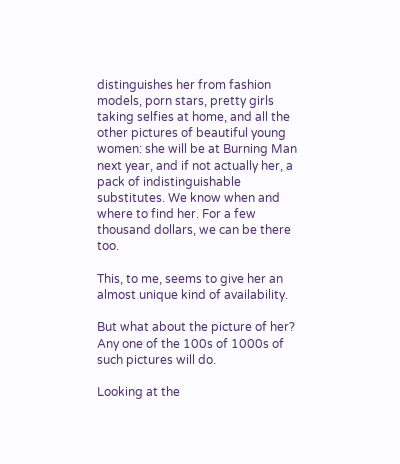distinguishes her from fashion models, porn stars, pretty girls taking selfies at home, and all the other pictures of beautiful young women: she will be at Burning Man next year, and if not actually her, a pack of indistinguishable substitutes. We know when and where to find her. For a few thousand dollars, we can be there too.

This, to me, seems to give her an almost unique kind of availability.

But what about the picture of her? Any one of the 100s of 1000s of such pictures will do.

Looking at the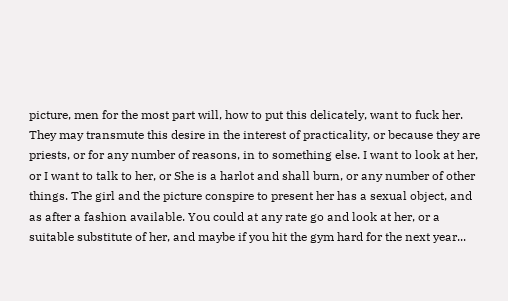picture, men for the most part will, how to put this delicately, want to fuck her. They may transmute this desire in the interest of practicality, or because they are priests, or for any number of reasons, in to something else. I want to look at her, or I want to talk to her, or She is a harlot and shall burn, or any number of other things. The girl and the picture conspire to present her has a sexual object, and as after a fashion available. You could at any rate go and look at her, or a suitable substitute of her, and maybe if you hit the gym hard for the next year...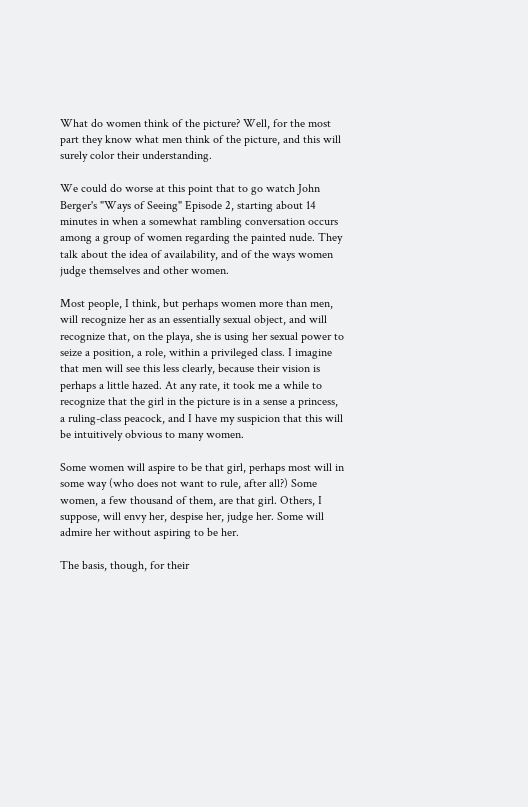What do women think of the picture? Well, for the most part they know what men think of the picture, and this will surely color their understanding.

We could do worse at this point that to go watch John Berger's "Ways of Seeing" Episode 2, starting about 14 minutes in when a somewhat rambling conversation occurs among a group of women regarding the painted nude. They talk about the idea of availability, and of the ways women judge themselves and other women.

Most people, I think, but perhaps women more than men, will recognize her as an essentially sexual object, and will recognize that, on the playa, she is using her sexual power to seize a position, a role, within a privileged class. I imagine that men will see this less clearly, because their vision is perhaps a little hazed. At any rate, it took me a while to recognize that the girl in the picture is in a sense a princess, a ruling-class peacock, and I have my suspicion that this will be intuitively obvious to many women.

Some women will aspire to be that girl, perhaps most will in some way (who does not want to rule, after all?) Some women, a few thousand of them, are that girl. Others, I suppose, will envy her, despise her, judge her. Some will admire her without aspiring to be her.

The basis, though, for their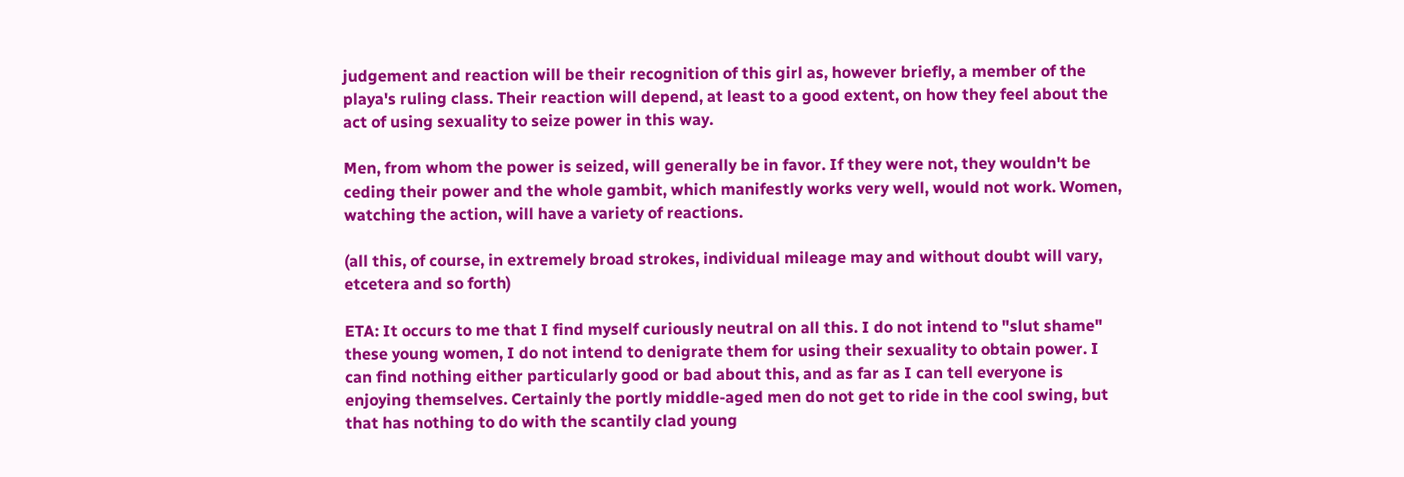judgement and reaction will be their recognition of this girl as, however briefly, a member of the playa's ruling class. Their reaction will depend, at least to a good extent, on how they feel about the act of using sexuality to seize power in this way.

Men, from whom the power is seized, will generally be in favor. If they were not, they wouldn't be ceding their power and the whole gambit, which manifestly works very well, would not work. Women, watching the action, will have a variety of reactions.

(all this, of course, in extremely broad strokes, individual mileage may and without doubt will vary, etcetera and so forth)

ETA: It occurs to me that I find myself curiously neutral on all this. I do not intend to "slut shame" these young women, I do not intend to denigrate them for using their sexuality to obtain power. I can find nothing either particularly good or bad about this, and as far as I can tell everyone is enjoying themselves. Certainly the portly middle-aged men do not get to ride in the cool swing, but that has nothing to do with the scantily clad young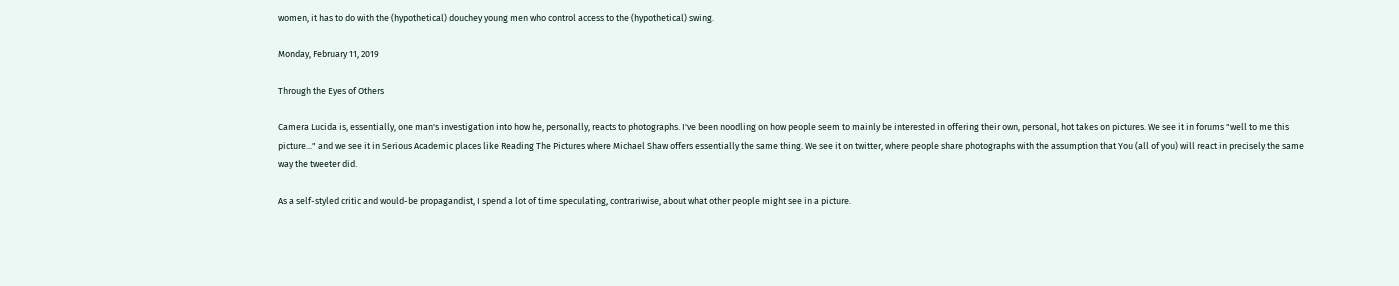women, it has to do with the (hypothetical) douchey young men who control access to the (hypothetical) swing.

Monday, February 11, 2019

Through the Eyes of Others

Camera Lucida is, essentially, one man's investigation into how he, personally, reacts to photographs. I've been noodling on how people seem to mainly be interested in offering their own, personal, hot takes on pictures. We see it in forums "well to me this picture..." and we see it in Serious Academic places like Reading The Pictures where Michael Shaw offers essentially the same thing. We see it on twitter, where people share photographs with the assumption that You (all of you) will react in precisely the same way the tweeter did.

As a self-styled critic and would-be propagandist, I spend a lot of time speculating, contrariwise, about what other people might see in a picture.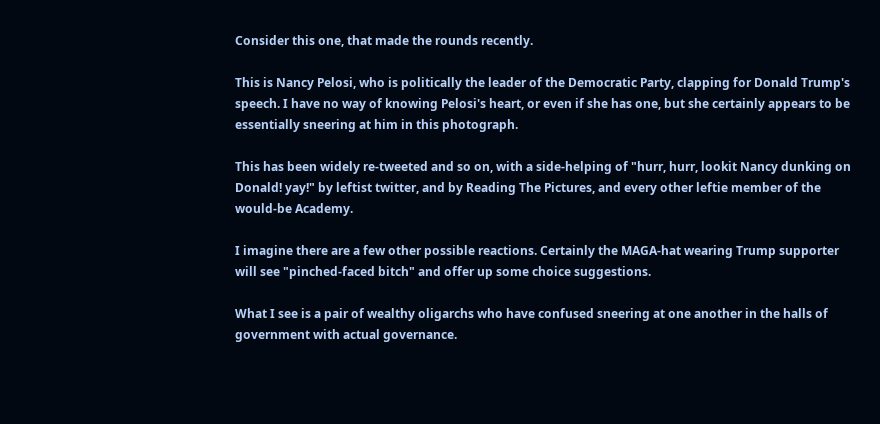Consider this one, that made the rounds recently.

This is Nancy Pelosi, who is politically the leader of the Democratic Party, clapping for Donald Trump's speech. I have no way of knowing Pelosi's heart, or even if she has one, but she certainly appears to be essentially sneering at him in this photograph.

This has been widely re-tweeted and so on, with a side-helping of "hurr, hurr, lookit Nancy dunking on Donald! yay!" by leftist twitter, and by Reading The Pictures, and every other leftie member of the would-be Academy.

I imagine there are a few other possible reactions. Certainly the MAGA-hat wearing Trump supporter will see "pinched-faced bitch" and offer up some choice suggestions.

What I see is a pair of wealthy oligarchs who have confused sneering at one another in the halls of government with actual governance.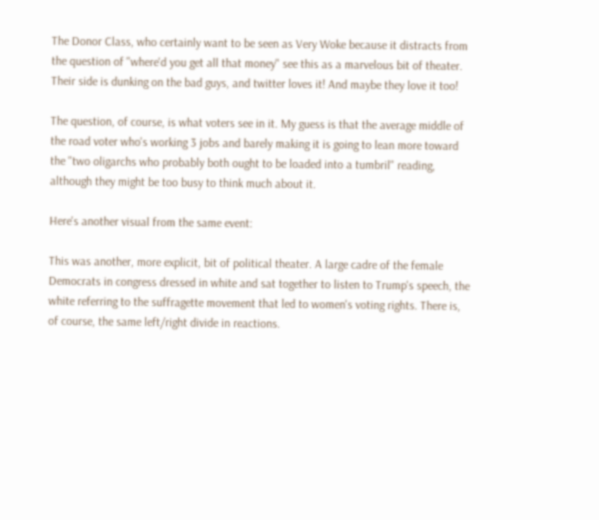The Donor Class, who certainly want to be seen as Very Woke because it distracts from the question of "where'd you get all that money" see this as a marvelous bit of theater. Their side is dunking on the bad guys, and twitter loves it! And maybe they love it too!

The question, of course, is what voters see in it. My guess is that the average middle of the road voter who's working 3 jobs and barely making it is going to lean more toward the "two oligarchs who probably both ought to be loaded into a tumbril" reading, although they might be too busy to think much about it.

Here's another visual from the same event:

This was another, more explicit, bit of political theater. A large cadre of the female Democrats in congress dressed in white and sat together to listen to Trump's speech, the white referring to the suffragette movement that led to women's voting rights. There is, of course, the same left/right divide in reactions.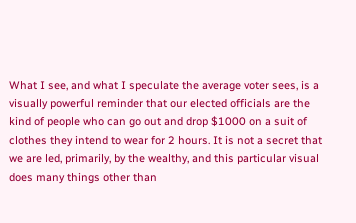What I see, and what I speculate the average voter sees, is a visually powerful reminder that our elected officials are the kind of people who can go out and drop $1000 on a suit of clothes they intend to wear for 2 hours. It is not a secret that we are led, primarily, by the wealthy, and this particular visual does many things other than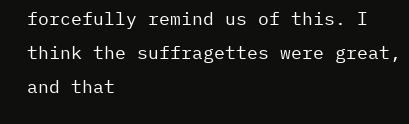forcefully remind us of this. I think the suffragettes were great, and that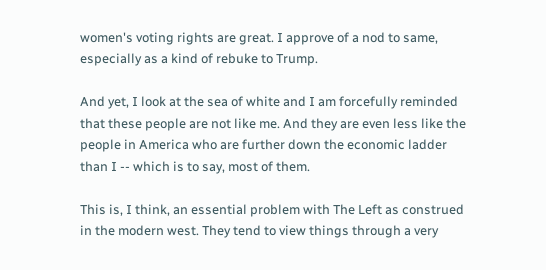women's voting rights are great. I approve of a nod to same, especially as a kind of rebuke to Trump.

And yet, I look at the sea of white and I am forcefully reminded that these people are not like me. And they are even less like the people in America who are further down the economic ladder than I -- which is to say, most of them.

This is, I think, an essential problem with The Left as construed in the modern west. They tend to view things through a very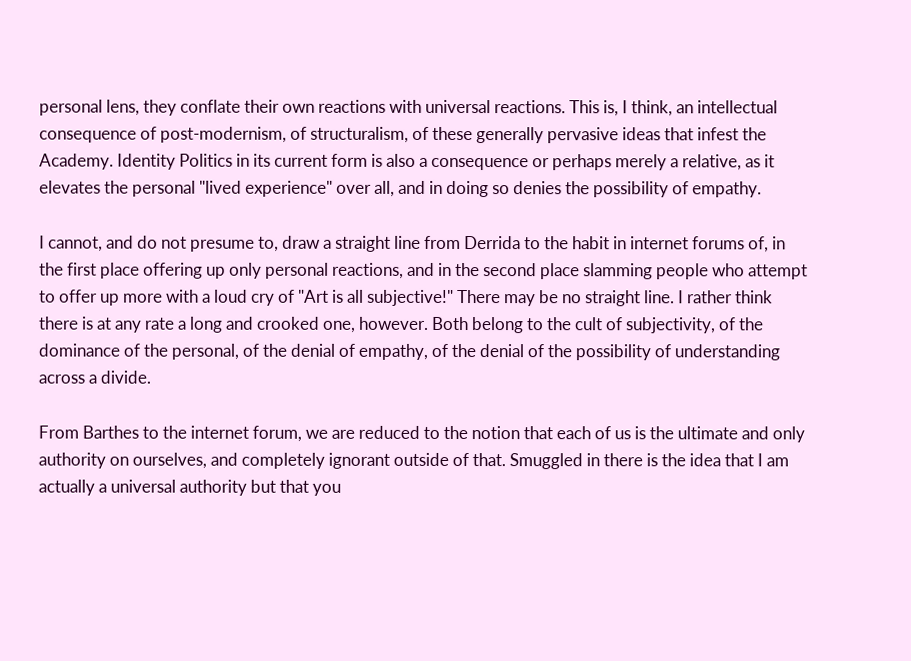personal lens, they conflate their own reactions with universal reactions. This is, I think, an intellectual consequence of post-modernism, of structuralism, of these generally pervasive ideas that infest the Academy. Identity Politics in its current form is also a consequence or perhaps merely a relative, as it elevates the personal "lived experience" over all, and in doing so denies the possibility of empathy.

I cannot, and do not presume to, draw a straight line from Derrida to the habit in internet forums of, in the first place offering up only personal reactions, and in the second place slamming people who attempt to offer up more with a loud cry of "Art is all subjective!" There may be no straight line. I rather think there is at any rate a long and crooked one, however. Both belong to the cult of subjectivity, of the dominance of the personal, of the denial of empathy, of the denial of the possibility of understanding across a divide.

From Barthes to the internet forum, we are reduced to the notion that each of us is the ultimate and only authority on ourselves, and completely ignorant outside of that. Smuggled in there is the idea that I am actually a universal authority but that you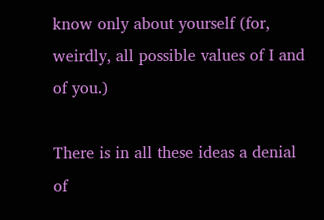know only about yourself (for, weirdly, all possible values of I and of you.)

There is in all these ideas a denial of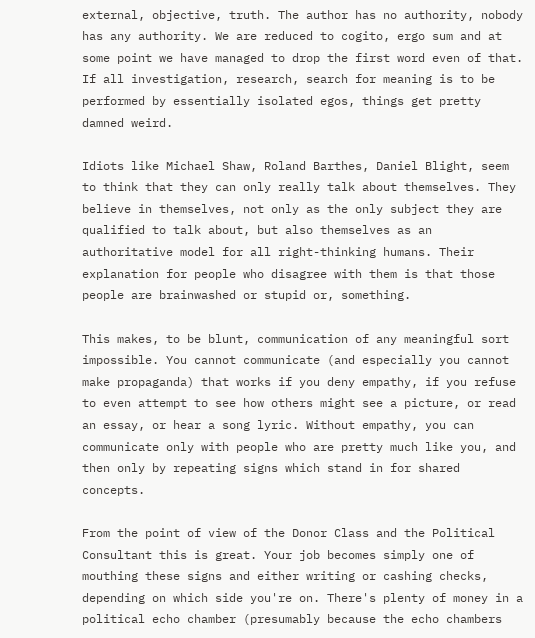external, objective, truth. The author has no authority, nobody has any authority. We are reduced to cogito, ergo sum and at some point we have managed to drop the first word even of that. If all investigation, research, search for meaning is to be performed by essentially isolated egos, things get pretty damned weird.

Idiots like Michael Shaw, Roland Barthes, Daniel Blight, seem to think that they can only really talk about themselves. They believe in themselves, not only as the only subject they are qualified to talk about, but also themselves as an authoritative model for all right-thinking humans. Their explanation for people who disagree with them is that those people are brainwashed or stupid or, something.

This makes, to be blunt, communication of any meaningful sort impossible. You cannot communicate (and especially you cannot make propaganda) that works if you deny empathy, if you refuse to even attempt to see how others might see a picture, or read an essay, or hear a song lyric. Without empathy, you can communicate only with people who are pretty much like you, and then only by repeating signs which stand in for shared concepts.

From the point of view of the Donor Class and the Political Consultant this is great. Your job becomes simply one of mouthing these signs and either writing or cashing checks, depending on which side you're on. There's plenty of money in a political echo chamber (presumably because the echo chambers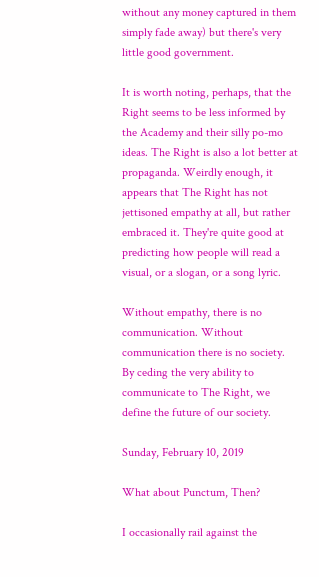without any money captured in them simply fade away) but there's very little good government.

It is worth noting, perhaps, that the Right seems to be less informed by the Academy and their silly po-mo ideas. The Right is also a lot better at propaganda. Weirdly enough, it appears that The Right has not jettisoned empathy at all, but rather embraced it. They're quite good at predicting how people will read a visual, or a slogan, or a song lyric.

Without empathy, there is no communication. Without communication there is no society. By ceding the very ability to communicate to The Right, we define the future of our society.

Sunday, February 10, 2019

What about Punctum, Then?

I occasionally rail against the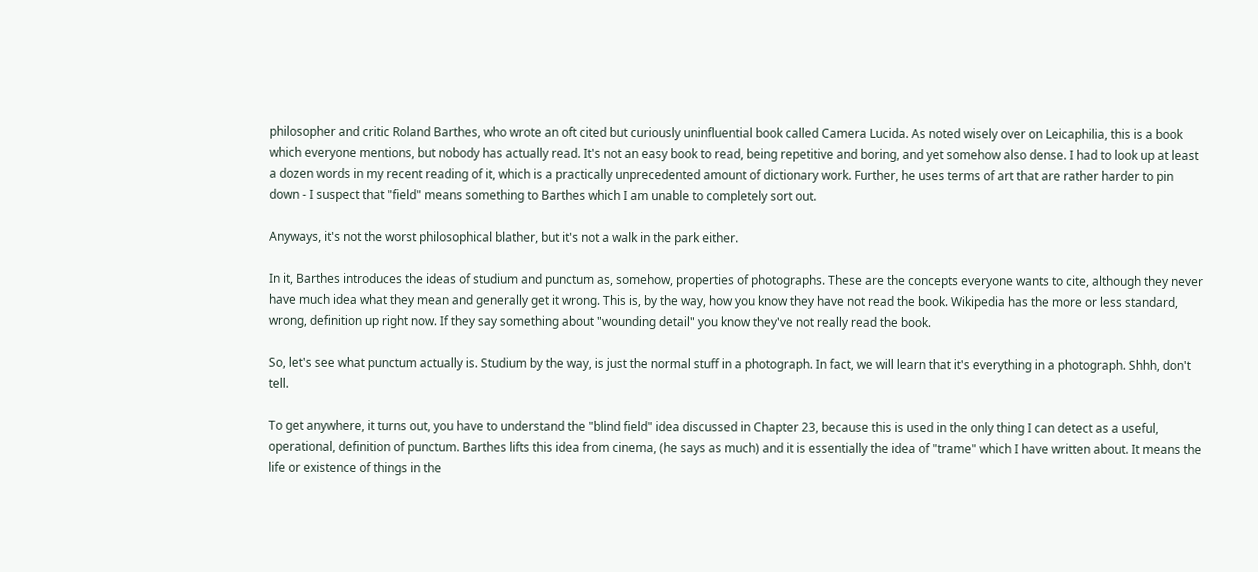philosopher and critic Roland Barthes, who wrote an oft cited but curiously uninfluential book called Camera Lucida. As noted wisely over on Leicaphilia, this is a book which everyone mentions, but nobody has actually read. It's not an easy book to read, being repetitive and boring, and yet somehow also dense. I had to look up at least a dozen words in my recent reading of it, which is a practically unprecedented amount of dictionary work. Further, he uses terms of art that are rather harder to pin down - I suspect that "field" means something to Barthes which I am unable to completely sort out.

Anyways, it's not the worst philosophical blather, but it's not a walk in the park either.

In it, Barthes introduces the ideas of studium and punctum as, somehow, properties of photographs. These are the concepts everyone wants to cite, although they never have much idea what they mean and generally get it wrong. This is, by the way, how you know they have not read the book. Wikipedia has the more or less standard, wrong, definition up right now. If they say something about "wounding detail" you know they've not really read the book.

So, let's see what punctum actually is. Studium by the way, is just the normal stuff in a photograph. In fact, we will learn that it's everything in a photograph. Shhh, don't tell.

To get anywhere, it turns out, you have to understand the "blind field" idea discussed in Chapter 23, because this is used in the only thing I can detect as a useful, operational, definition of punctum. Barthes lifts this idea from cinema, (he says as much) and it is essentially the idea of "trame" which I have written about. It means the life or existence of things in the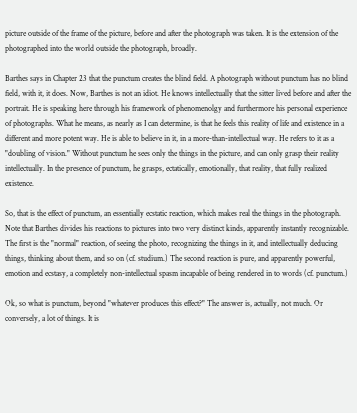picture outside of the frame of the picture, before and after the photograph was taken. It is the extension of the photographed into the world outside the photograph, broadly.

Barthes says in Chapter 23 that the punctum creates the blind field. A photograph without punctum has no blind field, with it, it does. Now, Barthes is not an idiot. He knows intellectually that the sitter lived before and after the portrait. He is speaking here through his framework of phenomenolgy and furthermore his personal experience of photographs. What he means, as nearly as I can determine, is that he feels this reality of life and existence in a different and more potent way. He is able to believe in it, in a more-than-intellectual way. He refers to it as a "doubling of vision." Without punctum he sees only the things in the picture, and can only grasp their reality intellectually. In the presence of punctum, he grasps, ectatically, emotionally, that reality, that fully realized existence.

So, that is the effect of punctum, an essentially ecstatic reaction, which makes real the things in the photograph. Note that Barthes divides his reactions to pictures into two very distinct kinds, apparently instantly recognizable. The first is the "normal" reaction, of seeing the photo, recognizing the things in it, and intellectually deducing things, thinking about them, and so on (cf. studium.) The second reaction is pure, and apparently powerful, emotion and ecstasy, a completely non-intellectual spasm incapable of being rendered in to words (cf. punctum.)

Ok, so what is punctum, beyond "whatever produces this effect?" The answer is, actually, not much. Or conversely, a lot of things. It is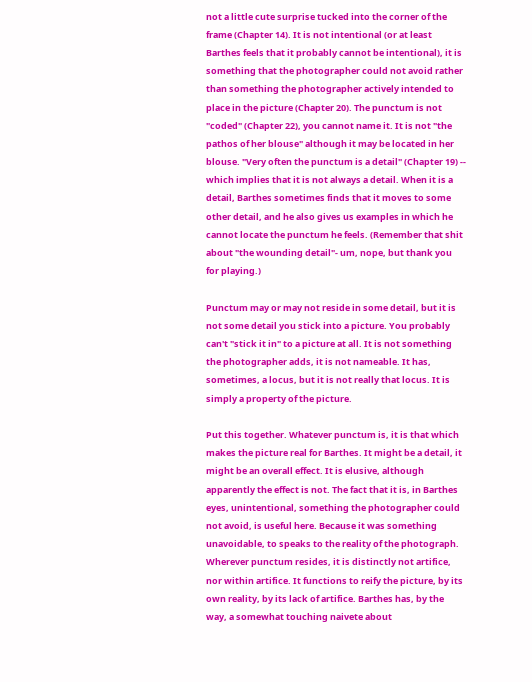not a little cute surprise tucked into the corner of the frame (Chapter 14). It is not intentional (or at least Barthes feels that it probably cannot be intentional), it is something that the photographer could not avoid rather than something the photographer actively intended to place in the picture (Chapter 20). The punctum is not "coded" (Chapter 22), you cannot name it. It is not "the pathos of her blouse" although it may be located in her blouse. "Very often the punctum is a detail" (Chapter 19) -- which implies that it is not always a detail. When it is a detail, Barthes sometimes finds that it moves to some other detail, and he also gives us examples in which he cannot locate the punctum he feels. (Remember that shit about "the wounding detail"- um, nope, but thank you for playing.)

Punctum may or may not reside in some detail, but it is not some detail you stick into a picture. You probably can't "stick it in" to a picture at all. It is not something the photographer adds, it is not nameable. It has, sometimes, a locus, but it is not really that locus. It is simply a property of the picture.

Put this together. Whatever punctum is, it is that which makes the picture real for Barthes. It might be a detail, it might be an overall effect. It is elusive, although apparently the effect is not. The fact that it is, in Barthes eyes, unintentional, something the photographer could not avoid, is useful here. Because it was something unavoidable, to speaks to the reality of the photograph. Wherever punctum resides, it is distinctly not artifice, nor within artifice. It functions to reify the picture, by its own reality, by its lack of artifice. Barthes has, by the way, a somewhat touching naivete about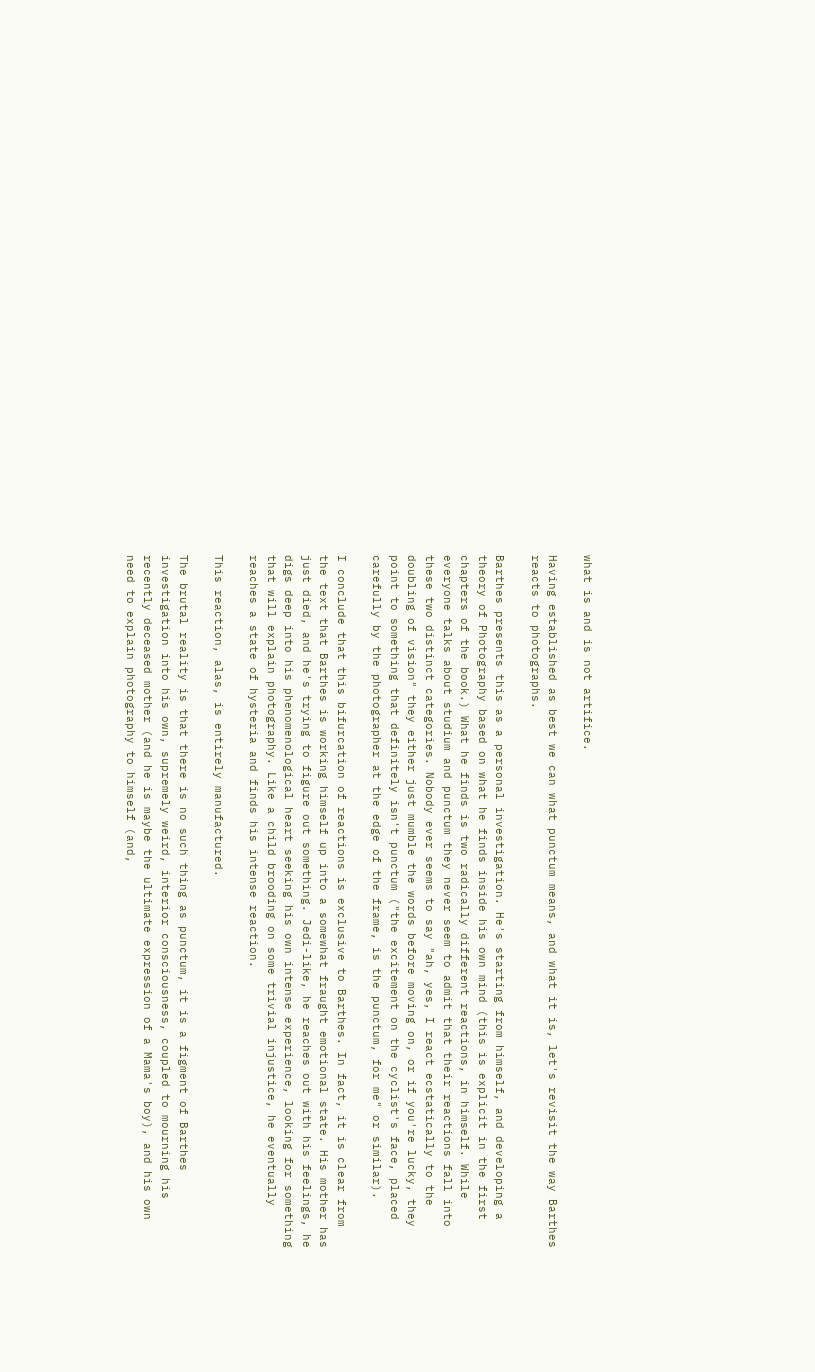what is and is not artifice.

Having established as best we can what punctum means, and what it is, let's revisit the way Barthes reacts to photographs.

Barthes presents this as a personal investigation. He's starting from himself, and developing a theory of Photography based on what he finds inside his own mind (this is explicit in the first chapters of the book.) What he finds is two radically different reactions, in himself. While everyone talks about studium and punctum they never seem to admit that their reactions fall into these two distinct categories. Nobody ever seems to say "ah, yes, I react ecstatically to the doubling of vision" they either just mumble the words before moving on, or if you're lucky, they point to something that definitely isn't punctum ("the excitement on the cyclist's face, placed carefully by the photographer at the edge of the frame, is the punctum, for me" or similar).

I conclude that this bifurcation of reactions is exclusive to Barthes. In fact, it is clear from the text that Barthes is working himself up into a somewhat fraught emotional state. His mother has just died, and he's trying to figure out something. Jedi-like, he reaches out with his feelings, he digs deep into his phenomenological heart seeking his own intense experience, looking for something that will explain photography. Like a child brooding on some trivial injustice, he eventually reaches a state of hysteria and finds his intense reaction.

This reaction, alas, is entirely manufactured.

The brutal reality is that there is no such thing as punctum, it is a figment of Barthes investigation into his own, supremely weird, interior consciousness, coupled to mourning his recently deceased mother (and he is maybe the ultimate expression of a Mama's boy), and his own need to explain photography to himself (and,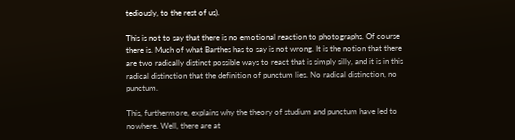tediously, to the rest of us).

This is not to say that there is no emotional reaction to photographs. Of course there is. Much of what Barthes has to say is not wrong. It is the notion that there are two radically distinct possible ways to react that is simply silly, and it is in this radical distinction that the definition of punctum lies. No radical distinction, no punctum.

This, furthermore, explains why the theory of studium and punctum have led to nowhere. Well, there are at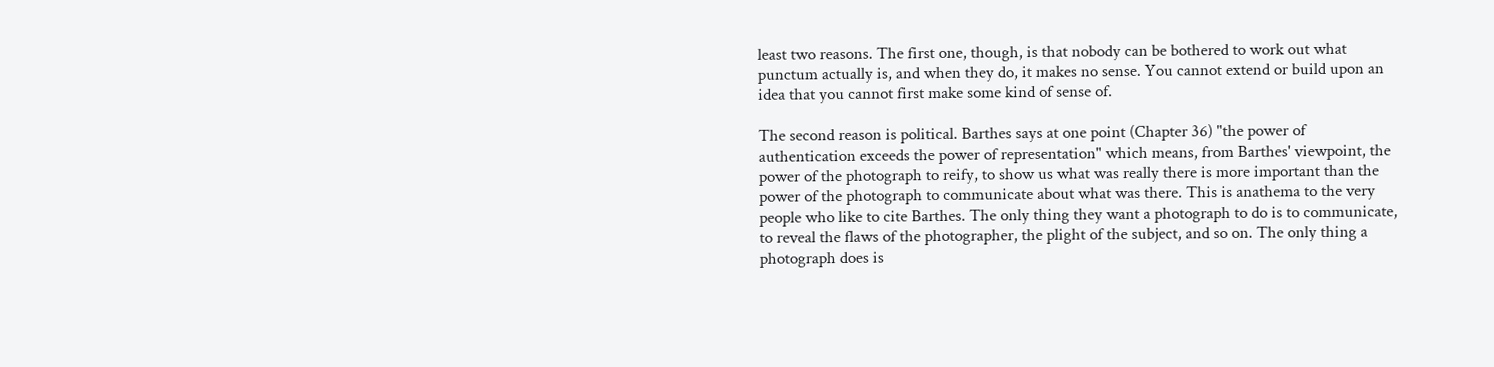least two reasons. The first one, though, is that nobody can be bothered to work out what punctum actually is, and when they do, it makes no sense. You cannot extend or build upon an idea that you cannot first make some kind of sense of.

The second reason is political. Barthes says at one point (Chapter 36) "the power of authentication exceeds the power of representation" which means, from Barthes' viewpoint, the power of the photograph to reify, to show us what was really there is more important than the power of the photograph to communicate about what was there. This is anathema to the very people who like to cite Barthes. The only thing they want a photograph to do is to communicate, to reveal the flaws of the photographer, the plight of the subject, and so on. The only thing a photograph does is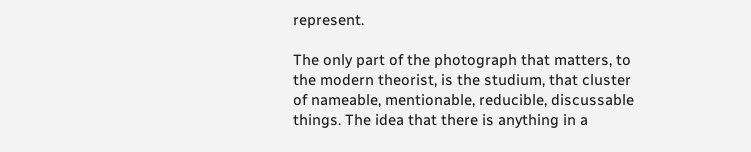represent.

The only part of the photograph that matters, to the modern theorist, is the studium, that cluster of nameable, mentionable, reducible, discussable things. The idea that there is anything in a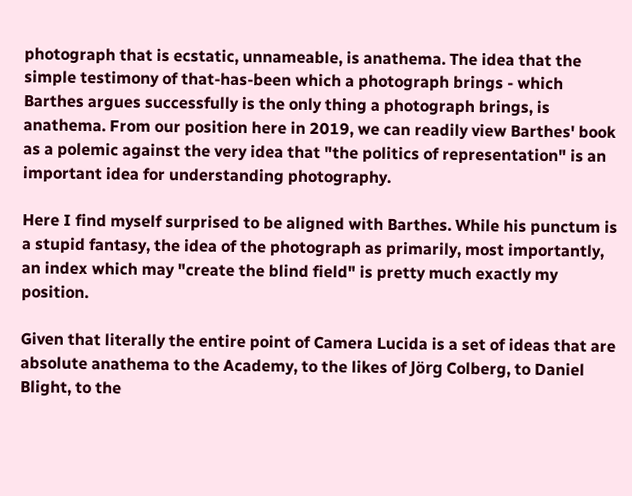photograph that is ecstatic, unnameable, is anathema. The idea that the simple testimony of that-has-been which a photograph brings - which Barthes argues successfully is the only thing a photograph brings, is anathema. From our position here in 2019, we can readily view Barthes' book as a polemic against the very idea that "the politics of representation" is an important idea for understanding photography.

Here I find myself surprised to be aligned with Barthes. While his punctum is a stupid fantasy, the idea of the photograph as primarily, most importantly, an index which may "create the blind field" is pretty much exactly my position.

Given that literally the entire point of Camera Lucida is a set of ideas that are absolute anathema to the Academy, to the likes of Jörg Colberg, to Daniel Blight, to the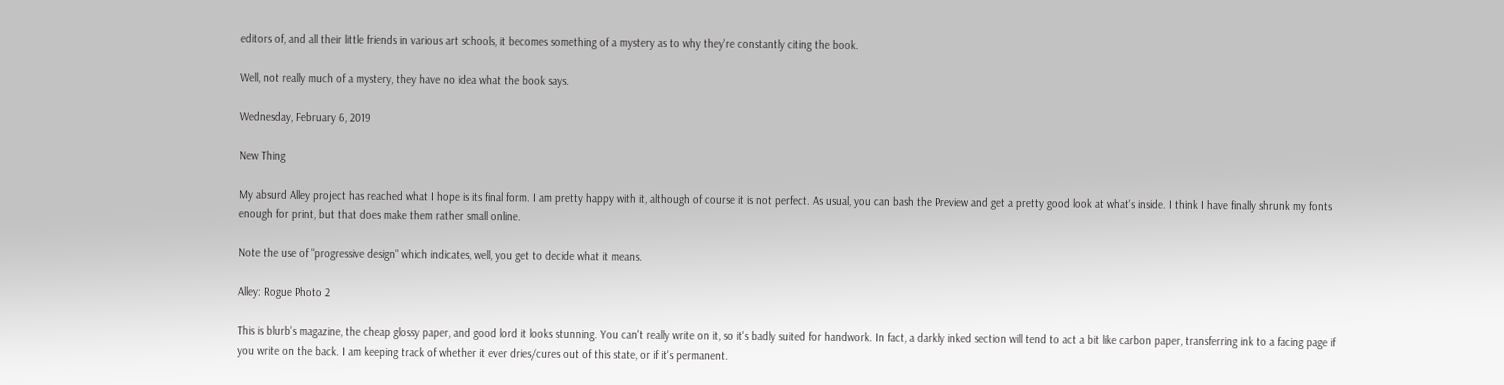editors of, and all their little friends in various art schools, it becomes something of a mystery as to why they're constantly citing the book.

Well, not really much of a mystery, they have no idea what the book says.

Wednesday, February 6, 2019

New Thing

My absurd Alley project has reached what I hope is its final form. I am pretty happy with it, although of course it is not perfect. As usual, you can bash the Preview and get a pretty good look at what's inside. I think I have finally shrunk my fonts enough for print, but that does make them rather small online.

Note the use of "progressive design" which indicates, well, you get to decide what it means.

Alley: Rogue Photo 2

This is blurb's magazine, the cheap glossy paper, and good lord it looks stunning. You can't really write on it, so it's badly suited for handwork. In fact, a darkly inked section will tend to act a bit like carbon paper, transferring ink to a facing page if you write on the back. I am keeping track of whether it ever dries/cures out of this state, or if it's permanent.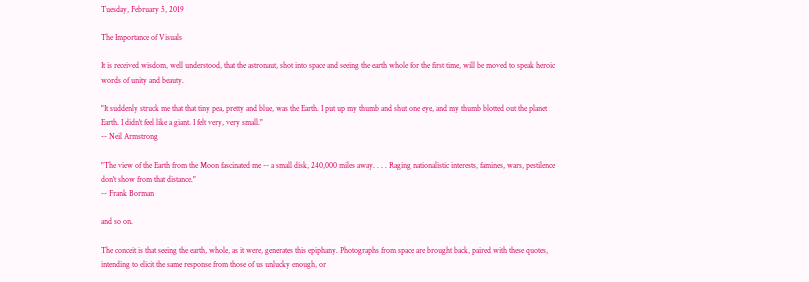Tuesday, February 5, 2019

The Importance of Visuals

It is received wisdom, well understood, that the astronaut, shot into space and seeing the earth whole for the first time, will be moved to speak heroic words of unity and beauty.

"It suddenly struck me that that tiny pea, pretty and blue, was the Earth. I put up my thumb and shut one eye, and my thumb blotted out the planet Earth. I didn't feel like a giant. I felt very, very small."
-- Neil Armstrong

"The view of the Earth from the Moon fascinated me -- a small disk, 240,000 miles away. . . . Raging nationalistic interests, famines, wars, pestilence don't show from that distance."
-- Frank Borman

and so on.

The conceit is that seeing the earth, whole, as it were, generates this epiphany. Photographs from space are brought back, paired with these quotes, intending to elicit the same response from those of us unlucky enough, or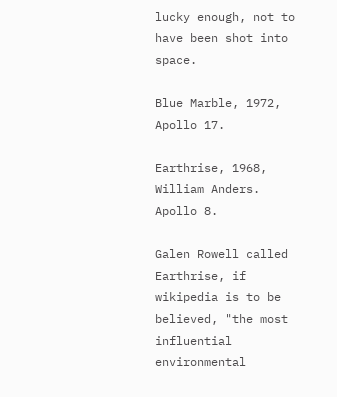lucky enough, not to have been shot into space.

Blue Marble, 1972, Apollo 17.

Earthrise, 1968, William Anders. Apollo 8.

Galen Rowell called Earthrise, if wikipedia is to be believed, "the most influential environmental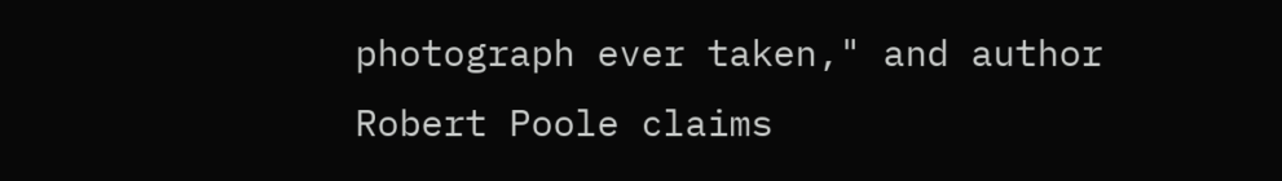photograph ever taken," and author Robert Poole claims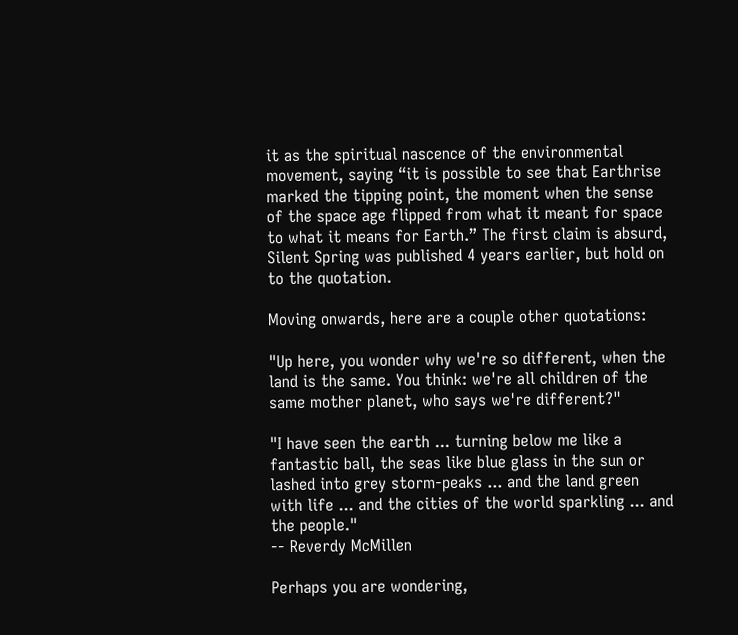it as the spiritual nascence of the environmental movement, saying “it is possible to see that Earthrise marked the tipping point, the moment when the sense of the space age flipped from what it meant for space to what it means for Earth.” The first claim is absurd, Silent Spring was published 4 years earlier, but hold on to the quotation.

Moving onwards, here are a couple other quotations:

"Up here, you wonder why we're so different, when the land is the same. You think: we're all children of the same mother planet, who says we're different?"

"I have seen the earth ... turning below me like a fantastic ball, the seas like blue glass in the sun or lashed into grey storm-peaks ... and the land green with life ... and the cities of the world sparkling ... and the people."
-- Reverdy McMillen

Perhaps you are wondering,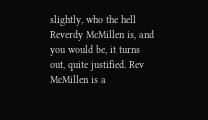slightly, who the hell Reverdy McMillen is, and you would be, it turns out, quite justified. Rev McMillen is a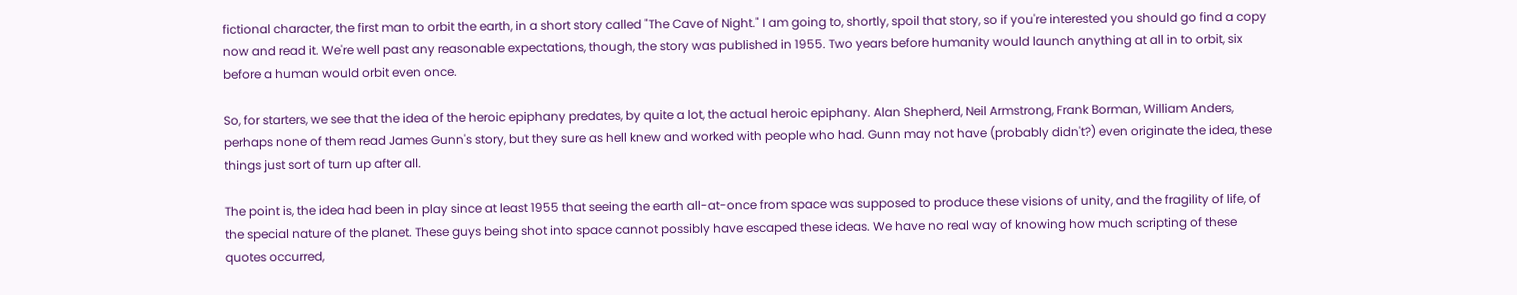fictional character, the first man to orbit the earth, in a short story called "The Cave of Night." I am going to, shortly, spoil that story, so if you're interested you should go find a copy now and read it. We're well past any reasonable expectations, though, the story was published in 1955. Two years before humanity would launch anything at all in to orbit, six before a human would orbit even once.

So, for starters, we see that the idea of the heroic epiphany predates, by quite a lot, the actual heroic epiphany. Alan Shepherd, Neil Armstrong, Frank Borman, William Anders, perhaps none of them read James Gunn's story, but they sure as hell knew and worked with people who had. Gunn may not have (probably didn't?) even originate the idea, these things just sort of turn up after all.

The point is, the idea had been in play since at least 1955 that seeing the earth all-at-once from space was supposed to produce these visions of unity, and the fragility of life, of the special nature of the planet. These guys being shot into space cannot possibly have escaped these ideas. We have no real way of knowing how much scripting of these quotes occurred,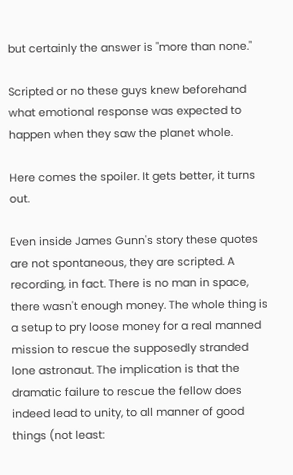but certainly the answer is "more than none."

Scripted or no these guys knew beforehand what emotional response was expected to happen when they saw the planet whole.

Here comes the spoiler. It gets better, it turns out.

Even inside James Gunn's story these quotes are not spontaneous, they are scripted. A recording, in fact. There is no man in space, there wasn't enough money. The whole thing is a setup to pry loose money for a real manned mission to rescue the supposedly stranded lone astronaut. The implication is that the dramatic failure to rescue the fellow does indeed lead to unity, to all manner of good things (not least: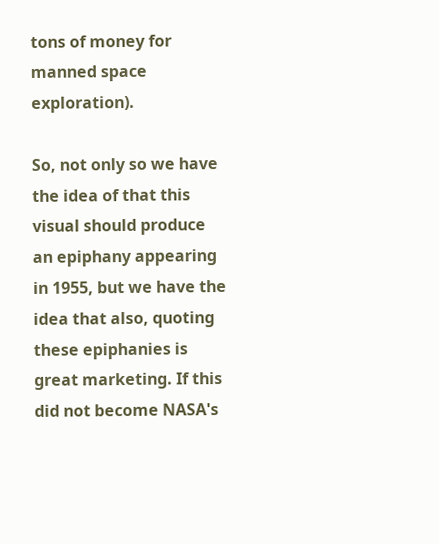tons of money for manned space exploration).

So, not only so we have the idea of that this visual should produce an epiphany appearing in 1955, but we have the idea that also, quoting these epiphanies is great marketing. If this did not become NASA's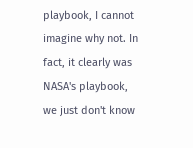playbook, I cannot imagine why not. In fact, it clearly was NASA's playbook, we just don't know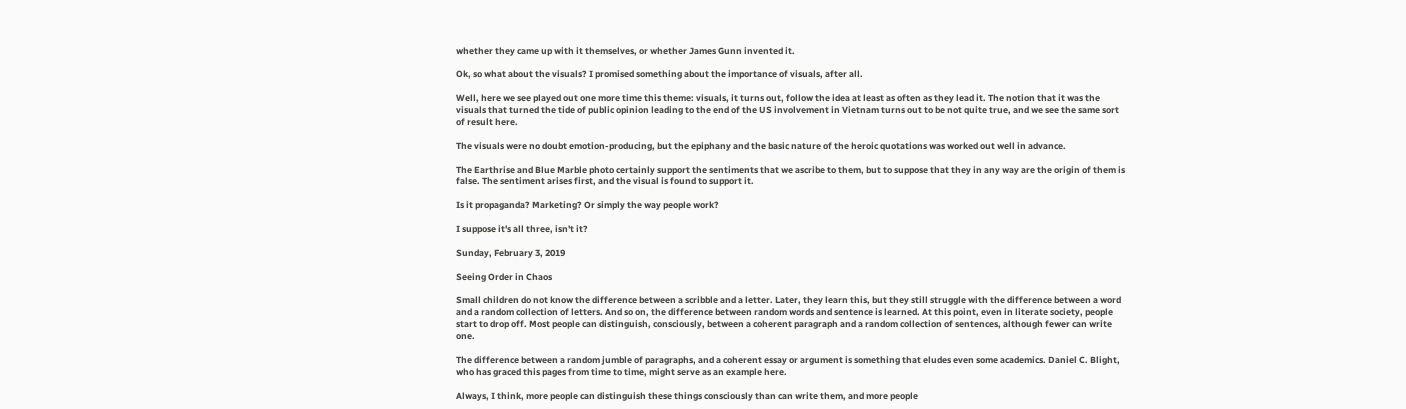whether they came up with it themselves, or whether James Gunn invented it.

Ok, so what about the visuals? I promised something about the importance of visuals, after all.

Well, here we see played out one more time this theme: visuals, it turns out, follow the idea at least as often as they lead it. The notion that it was the visuals that turned the tide of public opinion leading to the end of the US involvement in Vietnam turns out to be not quite true, and we see the same sort of result here.

The visuals were no doubt emotion-producing, but the epiphany and the basic nature of the heroic quotations was worked out well in advance.

The Earthrise and Blue Marble photo certainly support the sentiments that we ascribe to them, but to suppose that they in any way are the origin of them is false. The sentiment arises first, and the visual is found to support it.

Is it propaganda? Marketing? Or simply the way people work?

I suppose it's all three, isn't it?

Sunday, February 3, 2019

Seeing Order in Chaos

Small children do not know the difference between a scribble and a letter. Later, they learn this, but they still struggle with the difference between a word and a random collection of letters. And so on, the difference between random words and sentence is learned. At this point, even in literate society, people start to drop off. Most people can distinguish, consciously, between a coherent paragraph and a random collection of sentences, although fewer can write one.

The difference between a random jumble of paragraphs, and a coherent essay or argument is something that eludes even some academics. Daniel C. Blight, who has graced this pages from time to time, might serve as an example here.

Always, I think, more people can distinguish these things consciously than can write them, and more people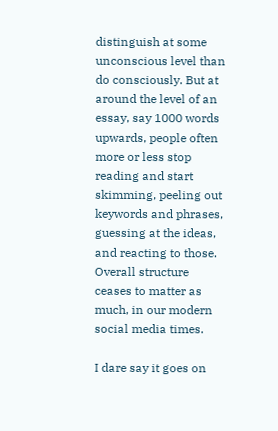distinguish at some unconscious level than do consciously. But at around the level of an essay, say 1000 words upwards, people often more or less stop reading and start skimming, peeling out keywords and phrases, guessing at the ideas, and reacting to those. Overall structure ceases to matter as much, in our modern social media times.

I dare say it goes on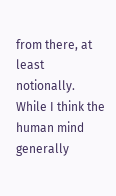from there, at least notionally. While I think the human mind generally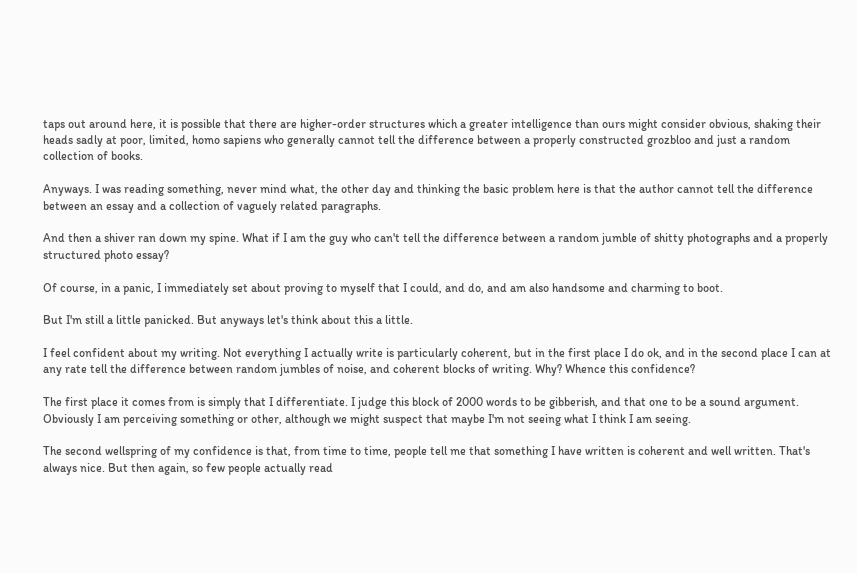taps out around here, it is possible that there are higher-order structures which a greater intelligence than ours might consider obvious, shaking their heads sadly at poor, limited, homo sapiens who generally cannot tell the difference between a properly constructed grozbloo and just a random collection of books.

Anyways. I was reading something, never mind what, the other day and thinking the basic problem here is that the author cannot tell the difference between an essay and a collection of vaguely related paragraphs.

And then a shiver ran down my spine. What if I am the guy who can't tell the difference between a random jumble of shitty photographs and a properly structured photo essay?

Of course, in a panic, I immediately set about proving to myself that I could, and do, and am also handsome and charming to boot.

But I'm still a little panicked. But anyways let's think about this a little.

I feel confident about my writing. Not everything I actually write is particularly coherent, but in the first place I do ok, and in the second place I can at any rate tell the difference between random jumbles of noise, and coherent blocks of writing. Why? Whence this confidence?

The first place it comes from is simply that I differentiate. I judge this block of 2000 words to be gibberish, and that one to be a sound argument. Obviously I am perceiving something or other, although we might suspect that maybe I'm not seeing what I think I am seeing.

The second wellspring of my confidence is that, from time to time, people tell me that something I have written is coherent and well written. That's always nice. But then again, so few people actually read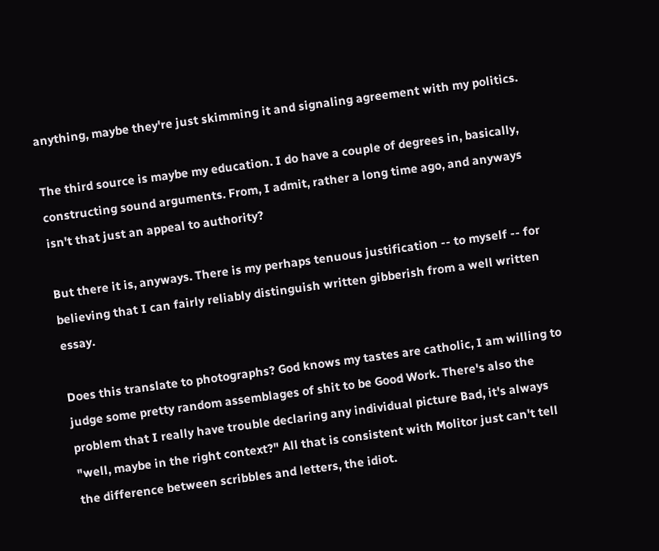anything, maybe they're just skimming it and signaling agreement with my politics.

The third source is maybe my education. I do have a couple of degrees in, basically, constructing sound arguments. From, I admit, rather a long time ago, and anyways isn't that just an appeal to authority?

But there it is, anyways. There is my perhaps tenuous justification -- to myself -- for believing that I can fairly reliably distinguish written gibberish from a well written essay.

Does this translate to photographs? God knows my tastes are catholic, I am willing to judge some pretty random assemblages of shit to be Good Work. There's also the problem that I really have trouble declaring any individual picture Bad, it's always "well, maybe in the right context?" All that is consistent with Molitor just can't tell the difference between scribbles and letters, the idiot.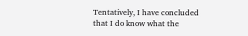Tentatively, I have concluded that I do know what the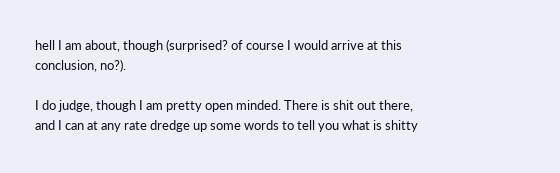hell I am about, though (surprised? of course I would arrive at this conclusion, no?).

I do judge, though I am pretty open minded. There is shit out there, and I can at any rate dredge up some words to tell you what is shitty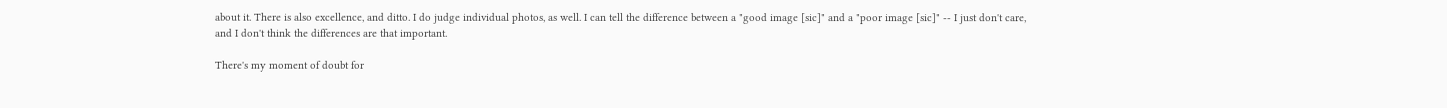about it. There is also excellence, and ditto. I do judge individual photos, as well. I can tell the difference between a "good image [sic]" and a "poor image [sic]" -- I just don't care, and I don't think the differences are that important.

There's my moment of doubt for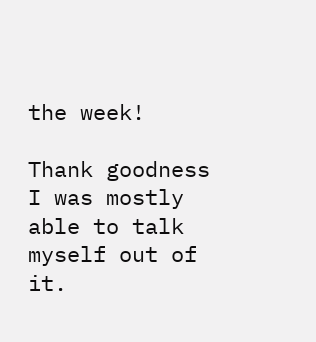the week!

Thank goodness I was mostly able to talk myself out of it.